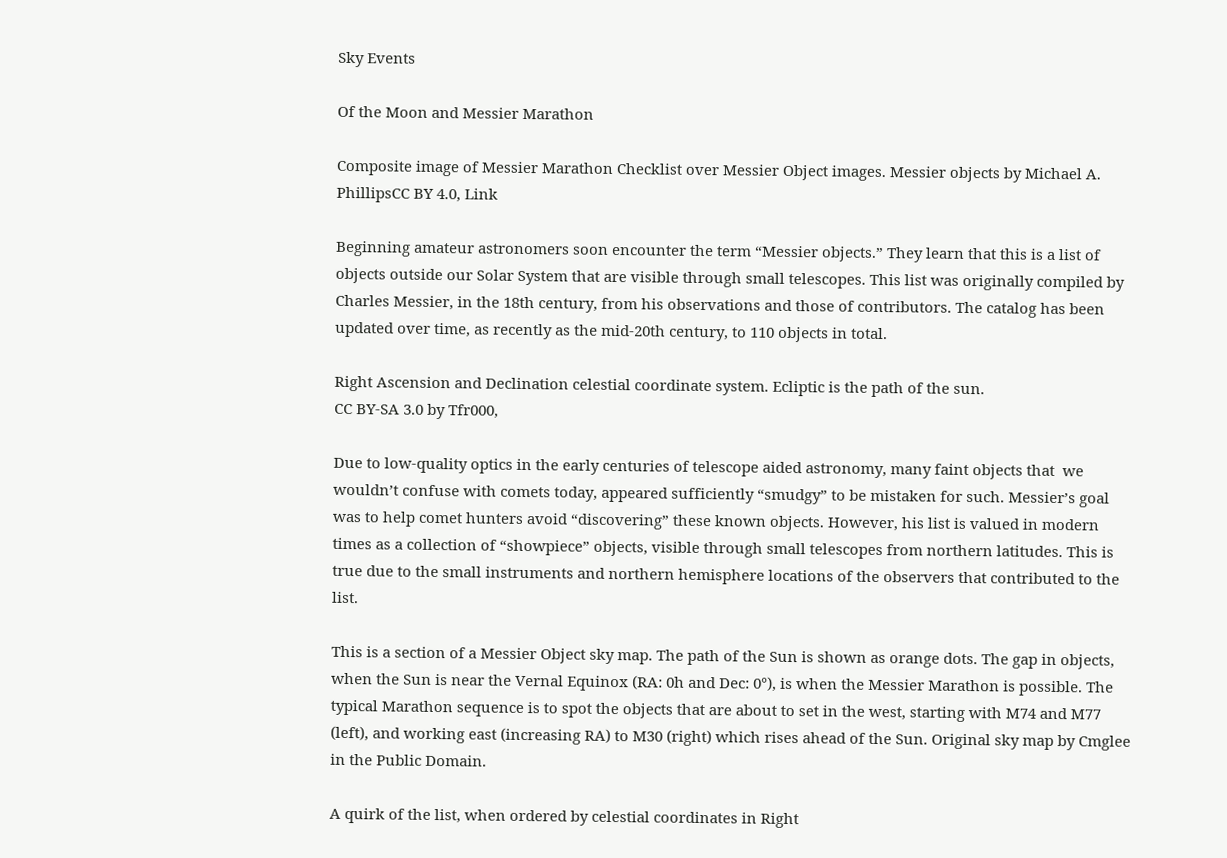Sky Events

Of the Moon and Messier Marathon

Composite image of Messier Marathon Checklist over Messier Object images. Messier objects by Michael A. PhillipsCC BY 4.0, Link

Beginning amateur astronomers soon encounter the term “Messier objects.” They learn that this is a list of objects outside our Solar System that are visible through small telescopes. This list was originally compiled by Charles Messier, in the 18th century, from his observations and those of contributors. The catalog has been updated over time, as recently as the mid-20th century, to 110 objects in total.

Right Ascension and Declination celestial coordinate system. Ecliptic is the path of the sun.
CC BY-SA 3.0 by Tfr000,

Due to low-quality optics in the early centuries of telescope aided astronomy, many faint objects that  we wouldn’t confuse with comets today, appeared sufficiently “smudgy” to be mistaken for such. Messier’s goal was to help comet hunters avoid “discovering” these known objects. However, his list is valued in modern times as a collection of “showpiece” objects, visible through small telescopes from northern latitudes. This is true due to the small instruments and northern hemisphere locations of the observers that contributed to the list.

This is a section of a Messier Object sky map. The path of the Sun is shown as orange dots. The gap in objects, when the Sun is near the Vernal Equinox (RA: 0h and Dec: 0°), is when the Messier Marathon is possible. The typical Marathon sequence is to spot the objects that are about to set in the west, starting with M74 and M77 (left), and working east (increasing RA) to M30 (right) which rises ahead of the Sun. Original sky map by Cmglee in the Public Domain.

A quirk of the list, when ordered by celestial coordinates in Right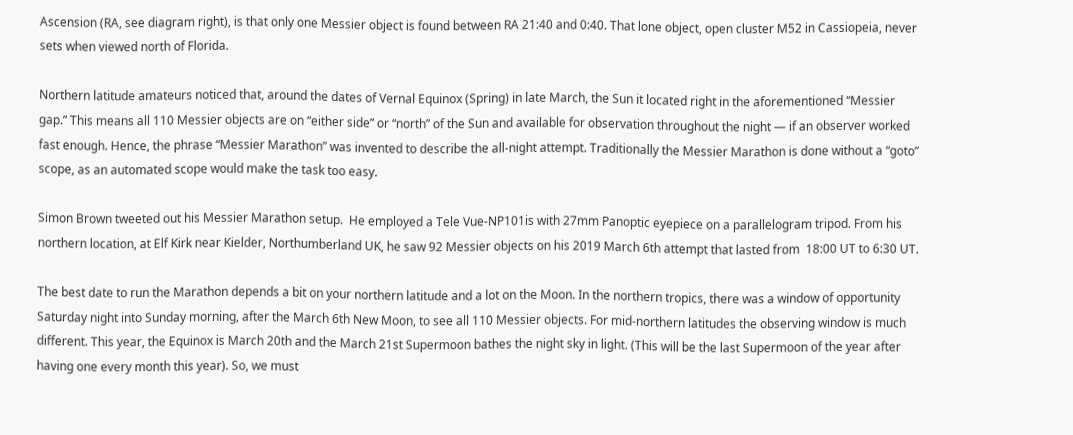Ascension (RA, see diagram right), is that only one Messier object is found between RA 21:40 and 0:40. That lone object, open cluster M52 in Cassiopeia, never sets when viewed north of Florida.

Northern latitude amateurs noticed that, around the dates of Vernal Equinox (Spring) in late March, the Sun it located right in the aforementioned “Messier gap.” This means all 110 Messier objects are on “either side” or “north” of the Sun and available for observation throughout the night — if an observer worked fast enough. Hence, the phrase “Messier Marathon” was invented to describe the all-night attempt. Traditionally the Messier Marathon is done without a “goto” scope, as an automated scope would make the task too easy.

Simon Brown tweeted out his Messier Marathon setup.  He employed a Tele Vue-NP101is with 27mm Panoptic eyepiece on a parallelogram tripod. From his northern location, at Elf Kirk near Kielder, Northumberland UK, he saw 92 Messier objects on his 2019 March 6th attempt that lasted from  18:00 UT to 6:30 UT.

The best date to run the Marathon depends a bit on your northern latitude and a lot on the Moon. In the northern tropics, there was a window of opportunity Saturday night into Sunday morning, after the March 6th New Moon, to see all 110 Messier objects. For mid-northern latitudes the observing window is much different. This year, the Equinox is March 20th and the March 21st Supermoon bathes the night sky in light. (This will be the last Supermoon of the year after having one every month this year). So, we must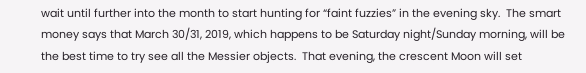wait until further into the month to start hunting for “faint fuzzies” in the evening sky.  The smart money says that March 30/31, 2019, which happens to be Saturday night/Sunday morning, will be the best time to try see all the Messier objects.  That evening, the crescent Moon will set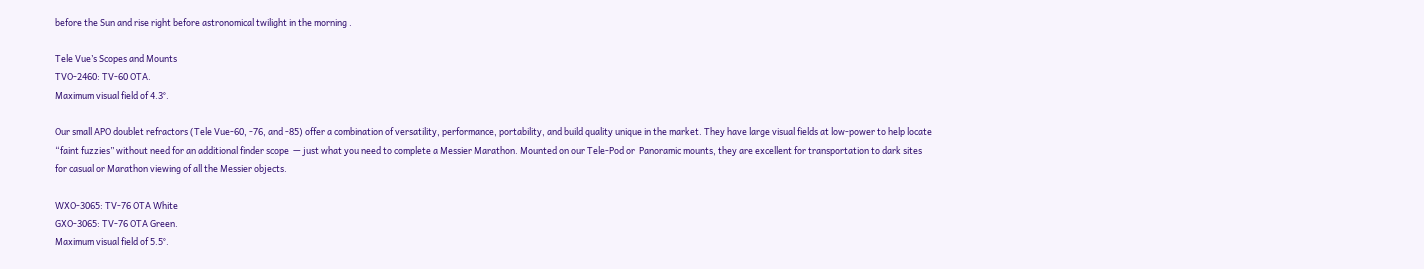before the Sun and rise right before astronomical twilight in the morning .

Tele Vue’s Scopes and Mounts
TVO-2460: TV-60 OTA.
Maximum visual field of 4.3°.

Our small APO doublet refractors (Tele Vue-60, -76, and -85) offer a combination of versatility, performance, portability, and build quality unique in the market. They have large visual fields at low-power to help locate “faint fuzzies” without need for an additional finder scope  — just what you need to complete a Messier Marathon. Mounted on our Tele-Pod or  Panoramic mounts, they are excellent for transportation to dark sites for casual or Marathon viewing of all the Messier objects.

WXO-3065: TV-76 OTA White
GXO-3065: TV-76 OTA Green.
Maximum visual field of 5.5°.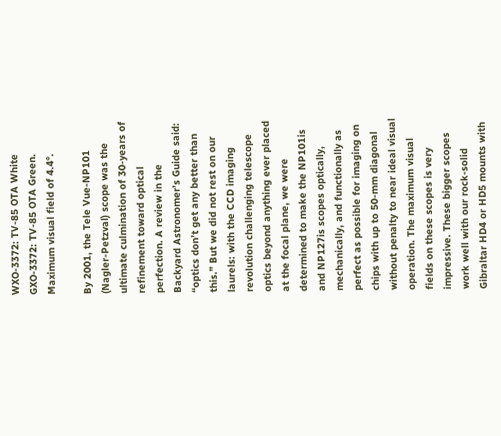WXO-3372: TV-85 OTA White
GXO-3372: TV-85 OTA Green.
Maximum visual field of 4.4°.

By 2001, the Tele Vue-NP101 (Nagler-Petzval) scope was the ultimate culmination of 30-years of refinement toward optical perfection. A review in the Backyard Astronomer’s Guide said: “optics don’t get any better than this.” But we did not rest on our laurels: with the CCD imaging revolution challenging telescope optics beyond anything ever placed at the focal plane, we were determined to make the NP101is and NP127is scopes optically, mechanically, and functionally as perfect as possible for imaging on chips with up to 50-mm diagonal without penalty to near ideal visual operation. The maximum visual fields on these scopes is very impressive. These bigger scopes work well with our rock-solid Gibraltar HD4 or HD5 mounts with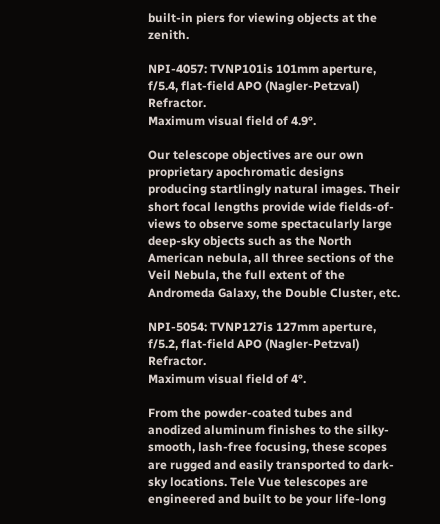built-in piers for viewing objects at the zenith.

NPI-4057: TVNP101is 101mm aperture, f/5.4, flat-field APO (Nagler-Petzval) Refractor.
Maximum visual field of 4.9°.

Our telescope objectives are our own proprietary apochromatic designs producing startlingly natural images. Their short focal lengths provide wide fields-of-views to observe some spectacularly large deep-sky objects such as the North American nebula, all three sections of the Veil Nebula, the full extent of the Andromeda Galaxy, the Double Cluster, etc.

NPI-5054: TVNP127is 127mm aperture, f/5.2, flat-field APO (Nagler-Petzval) Refractor.
Maximum visual field of 4°.

From the powder-coated tubes and anodized aluminum finishes to the silky-smooth, lash-free focusing, these scopes are rugged and easily transported to dark-sky locations. Tele Vue telescopes are engineered and built to be your life-long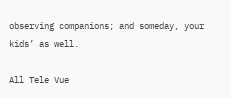observing companions; and someday, your kids’ as well.

All Tele Vue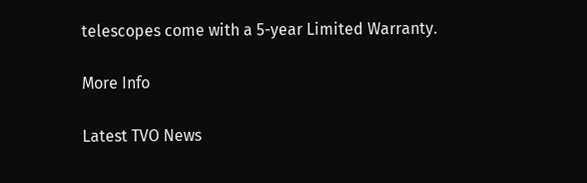telescopes come with a 5-year Limited Warranty.

More Info

Latest TVO News